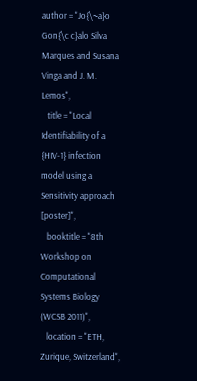author = "Jo{\~a}o Gon{\c c}alo Silva Marques and Susana Vinga and J. M. Lemos",
   title = "Local Identifiability of a {HIV-1} infection model using a Sensitivity approach [poster]",
   booktitle = "8th Workshop on Computational Systems Biology (WCSB 2011)",
   location = "ETH, Zurique, Switzerland",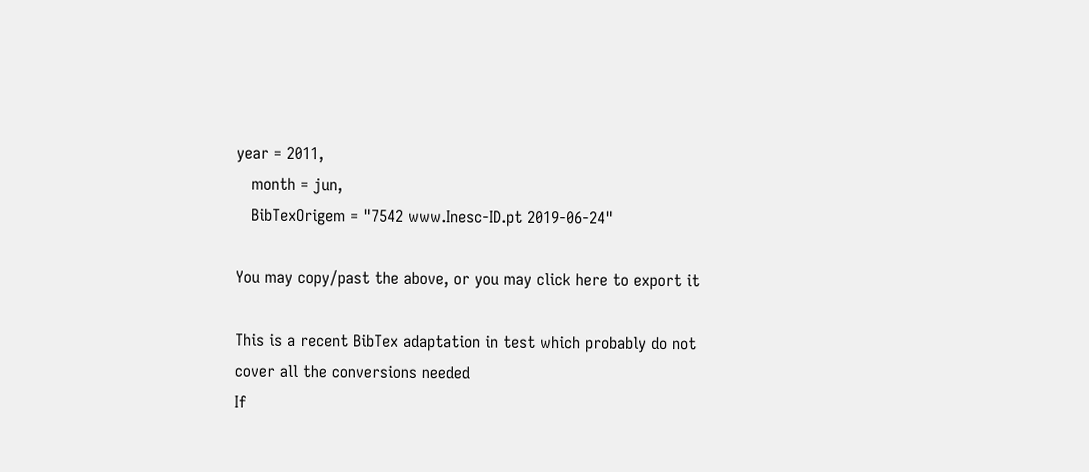year = 2011,
   month = jun,
   BibTexOrigem = "7542 www.Inesc-ID.pt 2019-06-24"

You may copy/past the above, or you may click here to export it

This is a recent BibTex adaptation in test which probably do not cover all the conversions needed
If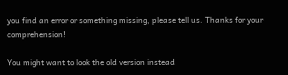you find an error or something missing, please tell us. Thanks for your comprehension!

You might want to look the old version instead